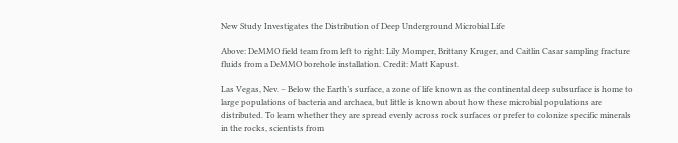New Study Investigates the Distribution of Deep Underground Microbial Life

Above: DeMMO field team from left to right: Lily Momper, Brittany Kruger, and Caitlin Casar sampling fracture fluids from a DeMMO borehole installation. Credit: Matt Kapust.

Las Vegas, Nev. – Below the Earth’s surface, a zone of life known as the continental deep subsurface is home to large populations of bacteria and archaea, but little is known about how these microbial populations are distributed. To learn whether they are spread evenly across rock surfaces or prefer to colonize specific minerals in the rocks, scientists from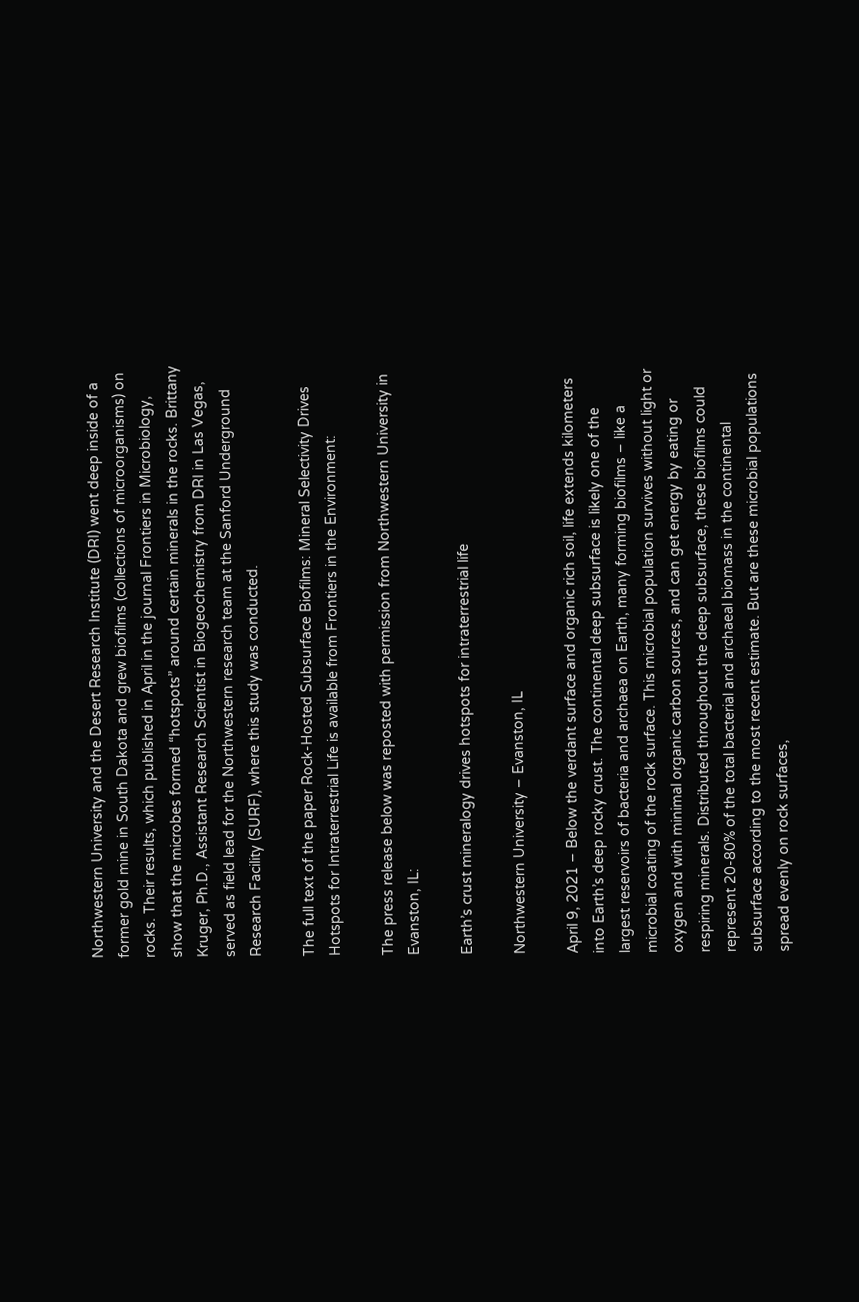Northwestern University and the Desert Research Institute (DRI) went deep inside of a former gold mine in South Dakota and grew biofilms (collections of microorganisms) on rocks. Their results, which published in April in the journal Frontiers in Microbiology, show that the microbes formed “hotspots” around certain minerals in the rocks. Brittany Kruger, Ph.D., Assistant Research Scientist in Biogeochemistry from DRI in Las Vegas, served as field lead for the Northwestern research team at the Sanford Underground Research Facility (SURF), where this study was conducted.

The full text of the paper Rock-Hosted Subsurface Biofilms: Mineral Selectivity Drives Hotspots for Intraterrestrial Life is available from Frontiers in the Environment:

The press release below was reposted with permission from Northwestern University in Evanston, IL:

Earth’s crust mineralogy drives hotspots for intraterrestrial life

Northwestern University – Evanston, IL

April 9, 2021 – Below the verdant surface and organic rich soil, life extends kilometers into Earth’s deep rocky crust. The continental deep subsurface is likely one of the largest reservoirs of bacteria and archaea on Earth, many forming biofilms – like a microbial coating of the rock surface. This microbial population survives without light or oxygen and with minimal organic carbon sources, and can get energy by eating or respiring minerals. Distributed throughout the deep subsurface, these biofilms could represent 20-80% of the total bacterial and archaeal biomass in the continental subsurface according to the most recent estimate. But are these microbial populations spread evenly on rock surfaces,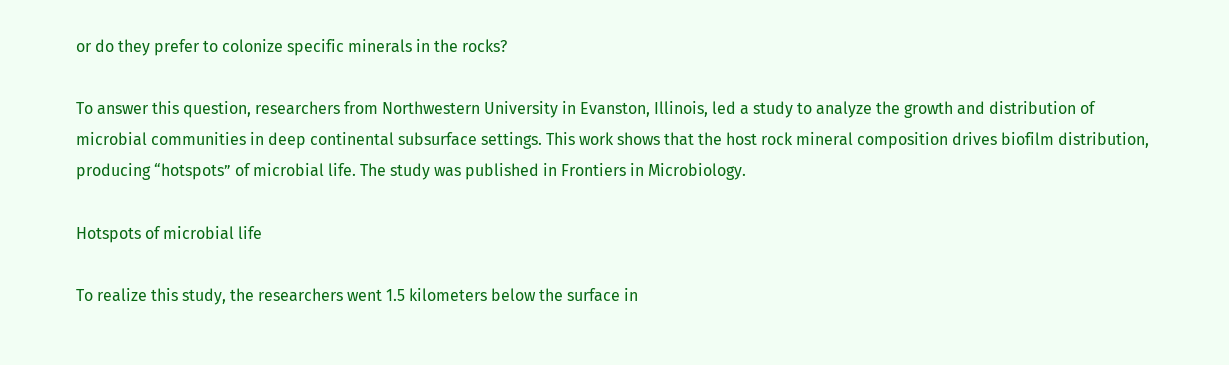or do they prefer to colonize specific minerals in the rocks?

To answer this question, researchers from Northwestern University in Evanston, Illinois, led a study to analyze the growth and distribution of microbial communities in deep continental subsurface settings. This work shows that the host rock mineral composition drives biofilm distribution, producing “hotspots” of microbial life. The study was published in Frontiers in Microbiology.

Hotspots of microbial life

To realize this study, the researchers went 1.5 kilometers below the surface in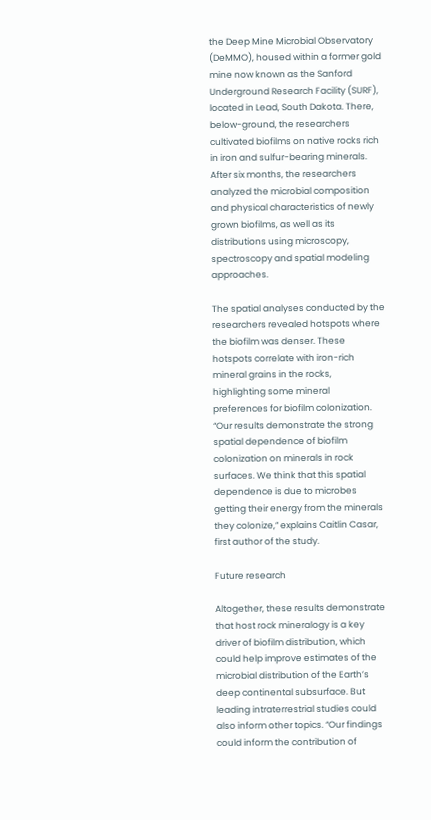the Deep Mine Microbial Observatory (DeMMO), housed within a former gold mine now known as the Sanford Underground Research Facility (SURF), located in Lead, South Dakota. There, below-ground, the researchers cultivated biofilms on native rocks rich in iron and sulfur-bearing minerals. After six months, the researchers analyzed the microbial composition and physical characteristics of newly grown biofilms, as well as its distributions using microscopy, spectroscopy and spatial modeling approaches.

The spatial analyses conducted by the researchers revealed hotspots where the biofilm was denser. These hotspots correlate with iron-rich mineral grains in the rocks, highlighting some mineral preferences for biofilm colonization. “Our results demonstrate the strong spatial dependence of biofilm colonization on minerals in rock surfaces. We think that this spatial dependence is due to microbes getting their energy from the minerals they colonize,” explains Caitlin Casar, first author of the study.

Future research

Altogether, these results demonstrate that host rock mineralogy is a key driver of biofilm distribution, which could help improve estimates of the microbial distribution of the Earth’s deep continental subsurface. But leading intraterrestrial studies could also inform other topics. “Our findings could inform the contribution of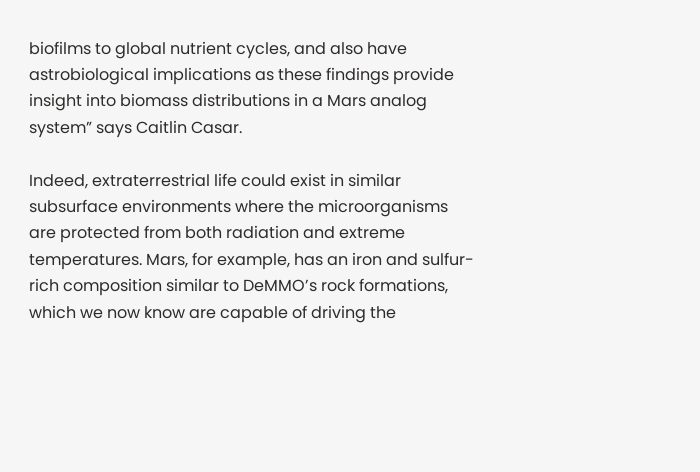biofilms to global nutrient cycles, and also have astrobiological implications as these findings provide insight into biomass distributions in a Mars analog system” says Caitlin Casar.

Indeed, extraterrestrial life could exist in similar subsurface environments where the microorganisms are protected from both radiation and extreme temperatures. Mars, for example, has an iron and sulfur-rich composition similar to DeMMO’s rock formations, which we now know are capable of driving the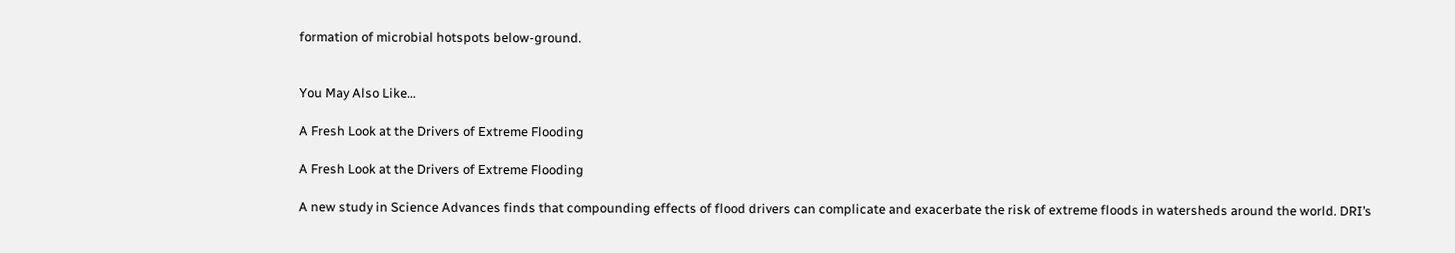formation of microbial hotspots below-ground.


You May Also Like…

A Fresh Look at the Drivers of Extreme Flooding

A Fresh Look at the Drivers of Extreme Flooding

A new study in Science Advances finds that compounding effects of flood drivers can complicate and exacerbate the risk of extreme floods in watersheds around the world. DRI’s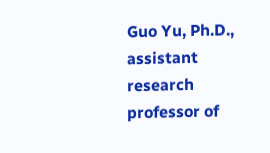Guo Yu, Ph.D., assistant research professor of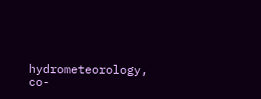hydrometeorology, co-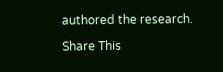authored the research.

Share This